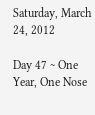Saturday, March 24, 2012

Day 47 ~ One Year, One Nose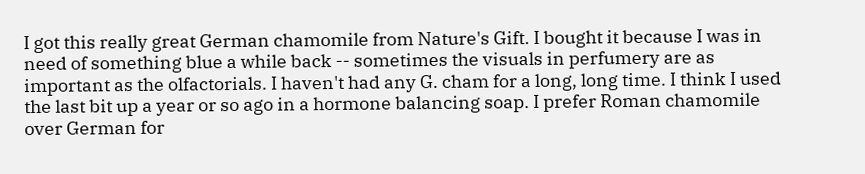I got this really great German chamomile from Nature's Gift. I bought it because I was in need of something blue a while back -- sometimes the visuals in perfumery are as important as the olfactorials. I haven't had any G. cham for a long, long time. I think I used the last bit up a year or so ago in a hormone balancing soap. I prefer Roman chamomile over German for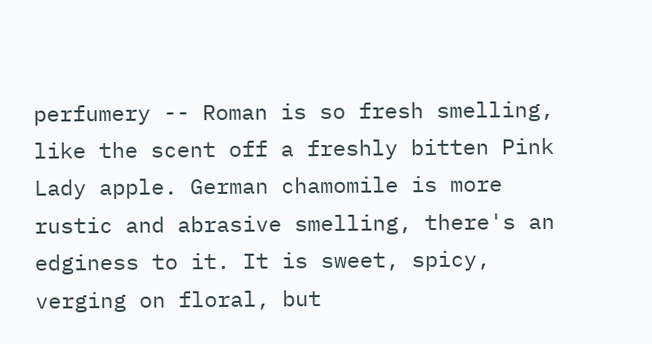perfumery -- Roman is so fresh smelling, like the scent off a freshly bitten Pink Lady apple. German chamomile is more rustic and abrasive smelling, there's an edginess to it. It is sweet, spicy, verging on floral, but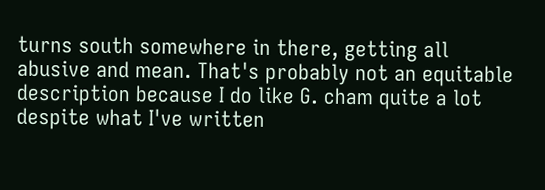turns south somewhere in there, getting all abusive and mean. That's probably not an equitable description because I do like G. cham quite a lot despite what I've written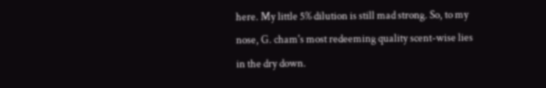here. My little 5% dilution is still mad strong. So, to my nose, G. cham's most redeeming quality scent-wise lies in the dry down.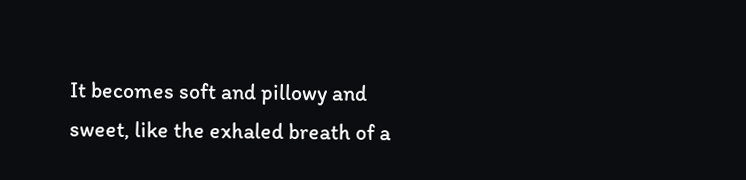It becomes soft and pillowy and sweet, like the exhaled breath of a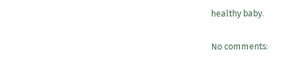healthy baby.

No comments: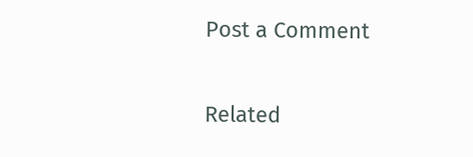Post a Comment


Related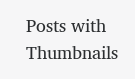Posts with Thumbnails